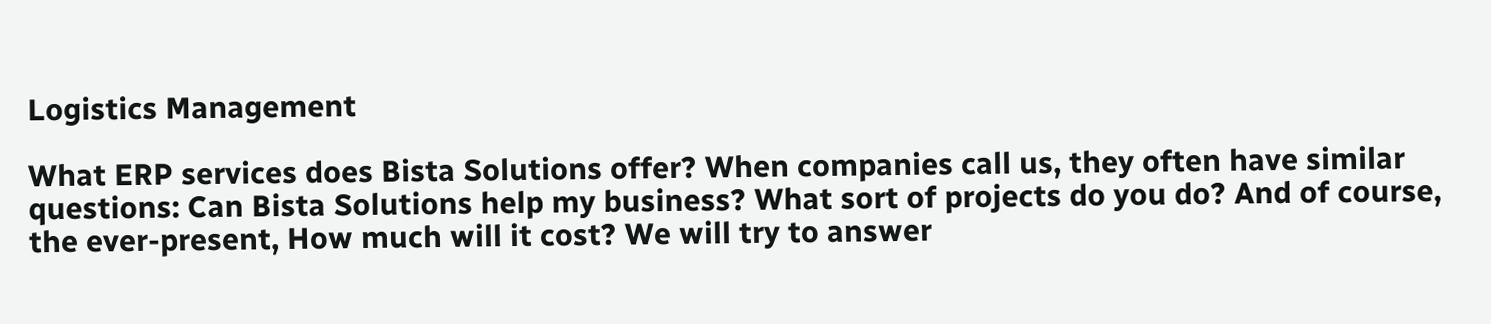Logistics Management

What ERP services does Bista Solutions offer? When companies call us, they often have similar questions: Can Bista Solutions help my business? What sort of projects do you do? And of course, the ever-present, How much will it cost? We will try to answer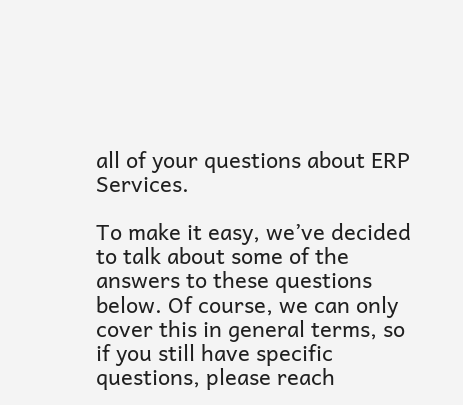all of your questions about ERP Services.

To make it easy, we’ve decided to talk about some of the answers to these questions below. Of course, we can only cover this in general terms, so if you still have specific questions, please reach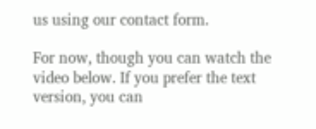us using our contact form.

For now, though you can watch the video below. If you prefer the text version, you can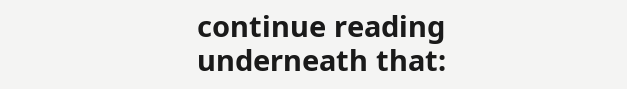continue reading underneath that: